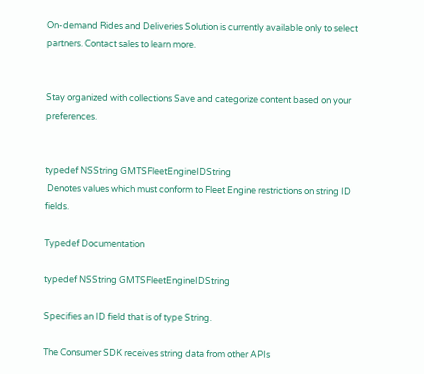On-demand Rides and Deliveries Solution is currently available only to select partners. Contact sales to learn more.


Stay organized with collections Save and categorize content based on your preferences.


typedef NSString GMTSFleetEngineIDString
 Denotes values which must conform to Fleet Engine restrictions on string ID fields.

Typedef Documentation

typedef NSString GMTSFleetEngineIDString

Specifies an ID field that is of type String.

The Consumer SDK receives string data from other APIs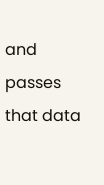and passes that data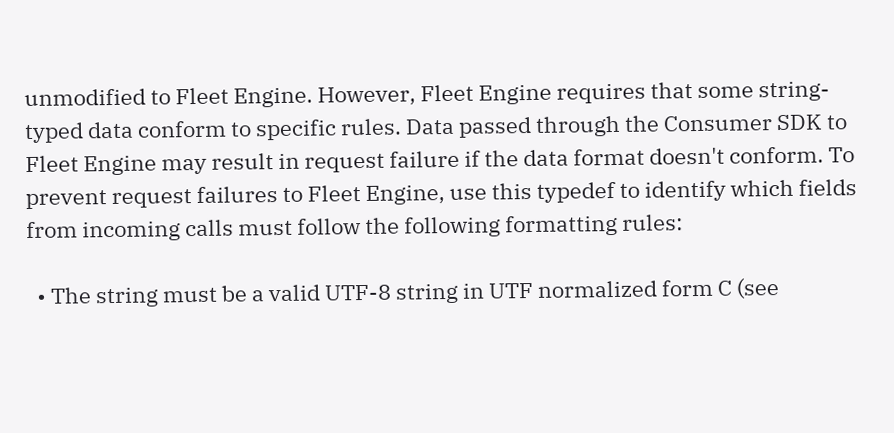unmodified to Fleet Engine. However, Fleet Engine requires that some string-typed data conform to specific rules. Data passed through the Consumer SDK to Fleet Engine may result in request failure if the data format doesn't conform. To prevent request failures to Fleet Engine, use this typedef to identify which fields from incoming calls must follow the following formatting rules:

  • The string must be a valid UTF-8 string in UTF normalized form C (see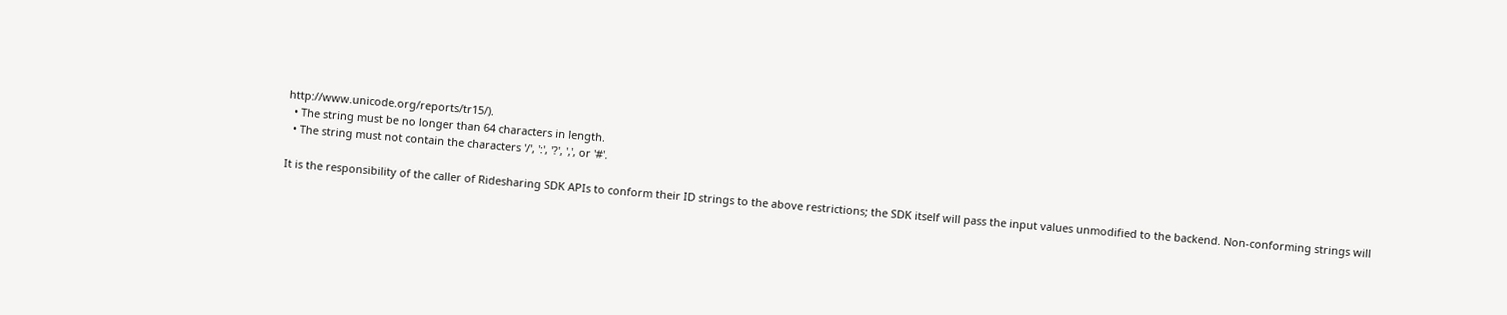http://www.unicode.org/reports/tr15/).
  • The string must be no longer than 64 characters in length.
  • The string must not contain the characters '/', ':', '?', ',', or '#'.

It is the responsibility of the caller of Ridesharing SDK APIs to conform their ID strings to the above restrictions; the SDK itself will pass the input values unmodified to the backend. Non-conforming strings will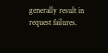generally result in request failures.